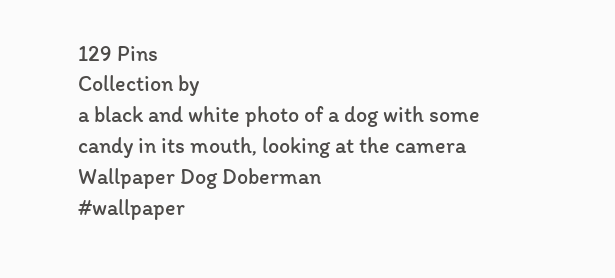129 Pins
Collection by
a black and white photo of a dog with some candy in its mouth, looking at the camera
Wallpaper Dog Doberman
#wallpaper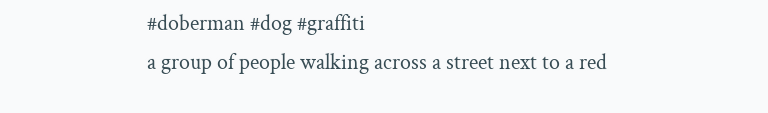#doberman #dog #graffiti
a group of people walking across a street next to a red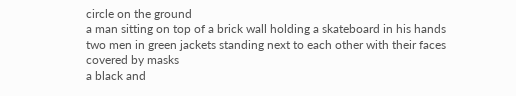circle on the ground
a man sitting on top of a brick wall holding a skateboard in his hands
two men in green jackets standing next to each other with their faces covered by masks
a black and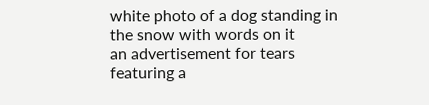white photo of a dog standing in the snow with words on it
an advertisement for tears featuring a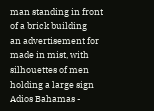man standing in front of a brick building
an advertisement for made in mist, with silhouettes of men holding a large sign
Adios Bahamas -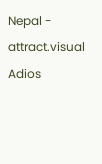Nepal - attract.visual
Adios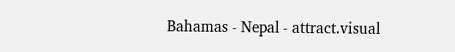Bahamas - Nepal - attract.visual